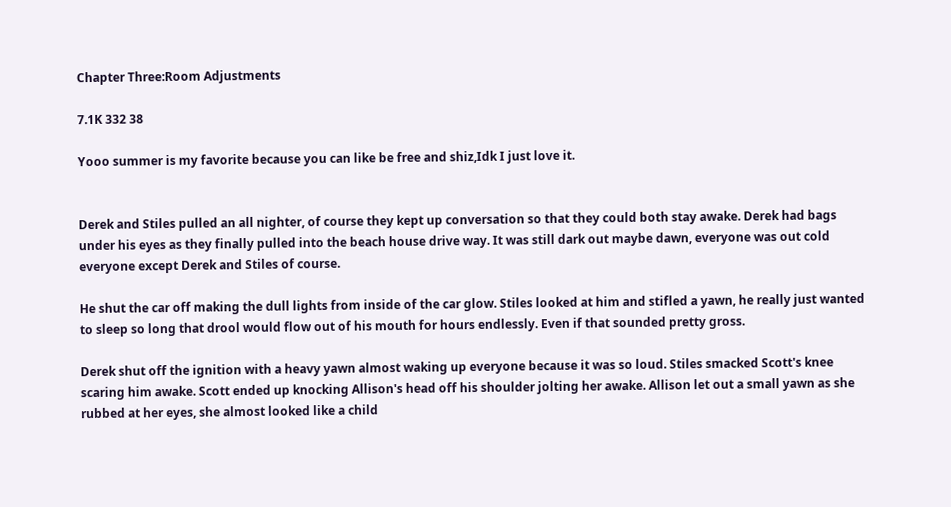Chapter Three:Room Adjustments

7.1K 332 38

Yooo summer is my favorite because you can like be free and shiz,Idk I just love it.


Derek and Stiles pulled an all nighter, of course they kept up conversation so that they could both stay awake. Derek had bags under his eyes as they finally pulled into the beach house drive way. It was still dark out maybe dawn, everyone was out cold everyone except Derek and Stiles of course.

He shut the car off making the dull lights from inside of the car glow. Stiles looked at him and stifled a yawn, he really just wanted to sleep so long that drool would flow out of his mouth for hours endlessly. Even if that sounded pretty gross.

Derek shut off the ignition with a heavy yawn almost waking up everyone because it was so loud. Stiles smacked Scott's knee scaring him awake. Scott ended up knocking Allison's head off his shoulder jolting her awake. Allison let out a small yawn as she rubbed at her eyes, she almost looked like a child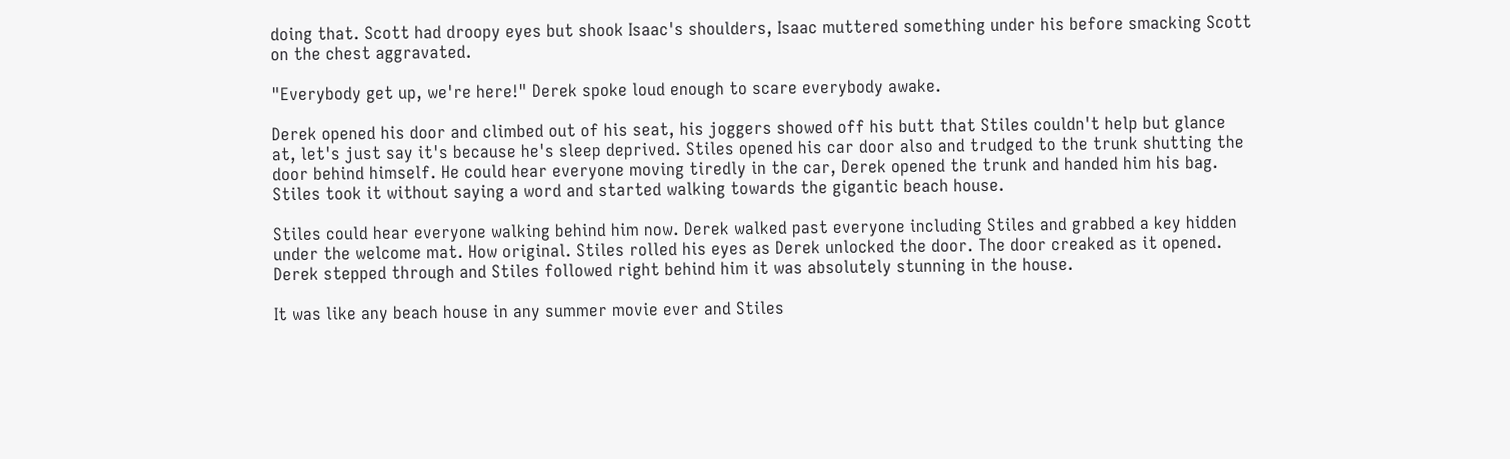doing that. Scott had droopy eyes but shook Isaac's shoulders, Isaac muttered something under his before smacking Scott on the chest aggravated.

"Everybody get up, we're here!" Derek spoke loud enough to scare everybody awake.

Derek opened his door and climbed out of his seat, his joggers showed off his butt that Stiles couldn't help but glance at, let's just say it's because he's sleep deprived. Stiles opened his car door also and trudged to the trunk shutting the door behind himself. He could hear everyone moving tiredly in the car, Derek opened the trunk and handed him his bag. Stiles took it without saying a word and started walking towards the gigantic beach house.

Stiles could hear everyone walking behind him now. Derek walked past everyone including Stiles and grabbed a key hidden under the welcome mat. How original. Stiles rolled his eyes as Derek unlocked the door. The door creaked as it opened. Derek stepped through and Stiles followed right behind him it was absolutely stunning in the house.

It was like any beach house in any summer movie ever and Stiles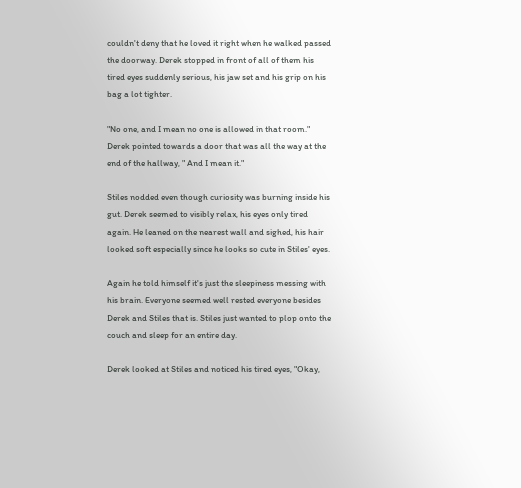couldn't deny that he loved it right when he walked passed the doorway. Derek stopped in front of all of them his tired eyes suddenly serious, his jaw set and his grip on his bag a lot tighter.

"No one, and I mean no one is allowed in that room." Derek pointed towards a door that was all the way at the end of the hallway, " And I mean it."

Stiles nodded even though curiosity was burning inside his gut. Derek seemed to visibly relax, his eyes only tired again. He leaned on the nearest wall and sighed, his hair looked soft especially since he looks so cute in Stiles' eyes.

Again he told himself it's just the sleepiness messing with his brain. Everyone seemed well rested everyone besides Derek and Stiles that is. Stiles just wanted to plop onto the couch and sleep for an entire day.

Derek looked at Stiles and noticed his tired eyes, "Okay,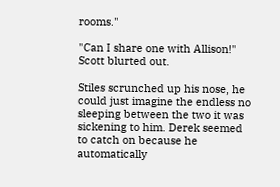rooms."

"Can I share one with Allison!" Scott blurted out.

Stiles scrunched up his nose, he could just imagine the endless no sleeping between the two it was sickening to him. Derek seemed to catch on because he automatically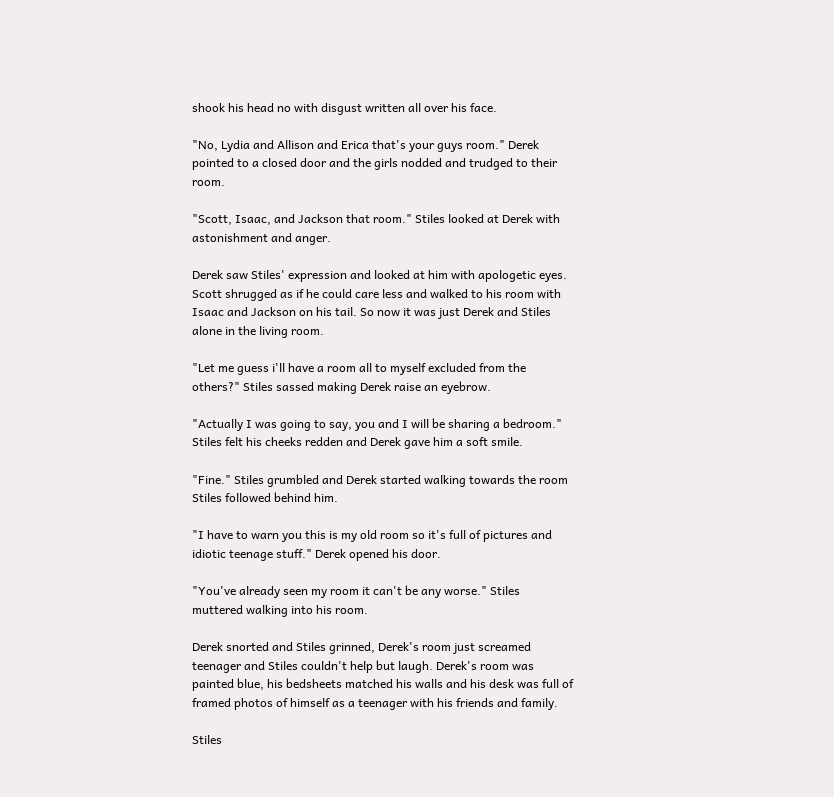shook his head no with disgust written all over his face.

"No, Lydia and Allison and Erica that's your guys room." Derek pointed to a closed door and the girls nodded and trudged to their room.

"Scott, Isaac, and Jackson that room." Stiles looked at Derek with astonishment and anger.

Derek saw Stiles' expression and looked at him with apologetic eyes. Scott shrugged as if he could care less and walked to his room with Isaac and Jackson on his tail. So now it was just Derek and Stiles alone in the living room.

"Let me guess i'll have a room all to myself excluded from the others?" Stiles sassed making Derek raise an eyebrow.

"Actually I was going to say, you and I will be sharing a bedroom." Stiles felt his cheeks redden and Derek gave him a soft smile.

"Fine." Stiles grumbled and Derek started walking towards the room Stiles followed behind him.

"I have to warn you this is my old room so it's full of pictures and idiotic teenage stuff." Derek opened his door.

"You've already seen my room it can't be any worse." Stiles muttered walking into his room.

Derek snorted and Stiles grinned, Derek's room just screamed teenager and Stiles couldn't help but laugh. Derek's room was painted blue, his bedsheets matched his walls and his desk was full of framed photos of himself as a teenager with his friends and family.

Stiles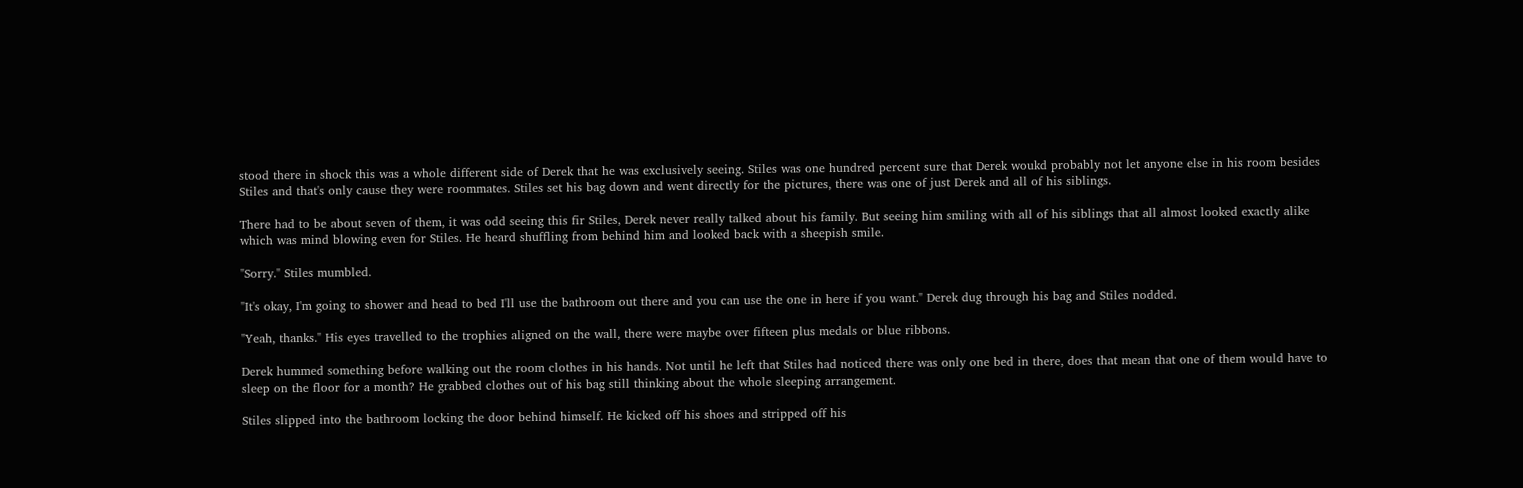stood there in shock this was a whole different side of Derek that he was exclusively seeing. Stiles was one hundred percent sure that Derek woukd probably not let anyone else in his room besides Stiles and that's only cause they were roommates. Stiles set his bag down and went directly for the pictures, there was one of just Derek and all of his siblings.

There had to be about seven of them, it was odd seeing this fir Stiles, Derek never really talked about his family. But seeing him smiling with all of his siblings that all almost looked exactly alike which was mind blowing even for Stiles. He heard shuffling from behind him and looked back with a sheepish smile.

"Sorry." Stiles mumbled.

"It's okay, I'm going to shower and head to bed I'll use the bathroom out there and you can use the one in here if you want." Derek dug through his bag and Stiles nodded.

"Yeah, thanks." His eyes travelled to the trophies aligned on the wall, there were maybe over fifteen plus medals or blue ribbons.

Derek hummed something before walking out the room clothes in his hands. Not until he left that Stiles had noticed there was only one bed in there, does that mean that one of them would have to sleep on the floor for a month? He grabbed clothes out of his bag still thinking about the whole sleeping arrangement.

Stiles slipped into the bathroom locking the door behind himself. He kicked off his shoes and stripped off his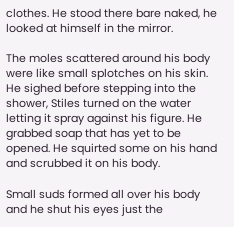clothes. He stood there bare naked, he looked at himself in the mirror.

The moles scattered around his body were like small splotches on his skin. He sighed before stepping into the shower, Stiles turned on the water letting it spray against his figure. He grabbed soap that has yet to be opened. He squirted some on his hand and scrubbed it on his body.

Small suds formed all over his body and he shut his eyes just the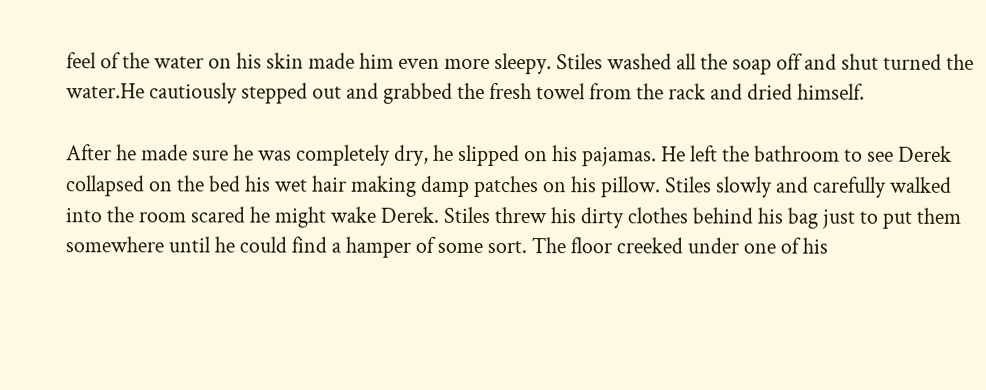feel of the water on his skin made him even more sleepy. Stiles washed all the soap off and shut turned the water.He cautiously stepped out and grabbed the fresh towel from the rack and dried himself.

After he made sure he was completely dry, he slipped on his pajamas. He left the bathroom to see Derek collapsed on the bed his wet hair making damp patches on his pillow. Stiles slowly and carefully walked into the room scared he might wake Derek. Stiles threw his dirty clothes behind his bag just to put them somewhere until he could find a hamper of some sort. The floor creeked under one of his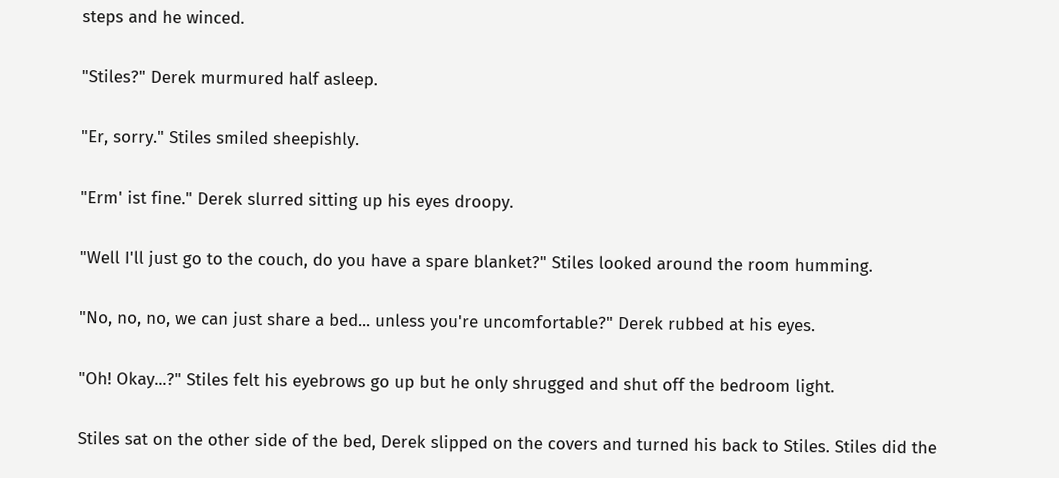steps and he winced.

"Stiles?" Derek murmured half asleep.

"Er, sorry." Stiles smiled sheepishly.

"Erm' ist fine." Derek slurred sitting up his eyes droopy.

"Well I'll just go to the couch, do you have a spare blanket?" Stiles looked around the room humming.

"No, no, no, we can just share a bed... unless you're uncomfortable?" Derek rubbed at his eyes.

"Oh! Okay...?" Stiles felt his eyebrows go up but he only shrugged and shut off the bedroom light.

Stiles sat on the other side of the bed, Derek slipped on the covers and turned his back to Stiles. Stiles did the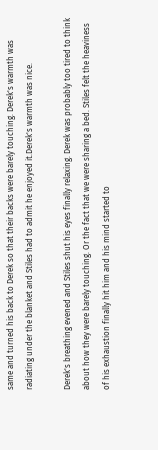same and turned his back to Derek so that their backs were barely touching. Derek's warmth was radiating under the blanket and Stiles had to admit he enjoyed it.Derek's warmth was nice.

Derek's breathing evened and Stiles shut his eyes finally relaxing. Derek was probably too tired to think about how they were barely touching. Or the fact that we were sharing a bed. Stiles felt the heaviness of his exhaustion finally hit him and his mind started to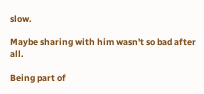slow.

Maybe sharing with him wasn't so bad after all.

Being part of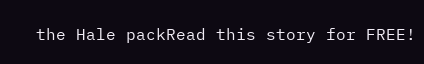the Hale packRead this story for FREE!